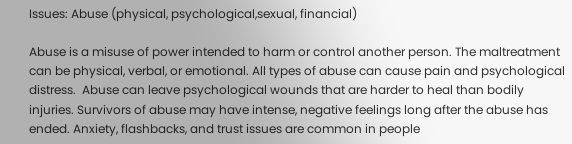Issues: Abuse (physical, psychological,sexual, financial)

Abuse is a misuse of power intended to harm or control another person. The maltreatment can be physical, verbal, or emotional. All types of abuse can cause pain and psychological distress.  Abuse can leave psychological wounds that are harder to heal than bodily injuries. Survivors of abuse may have intense, negative feelings long after the abuse has ended. Anxiety, flashbacks, and trust issues are common in people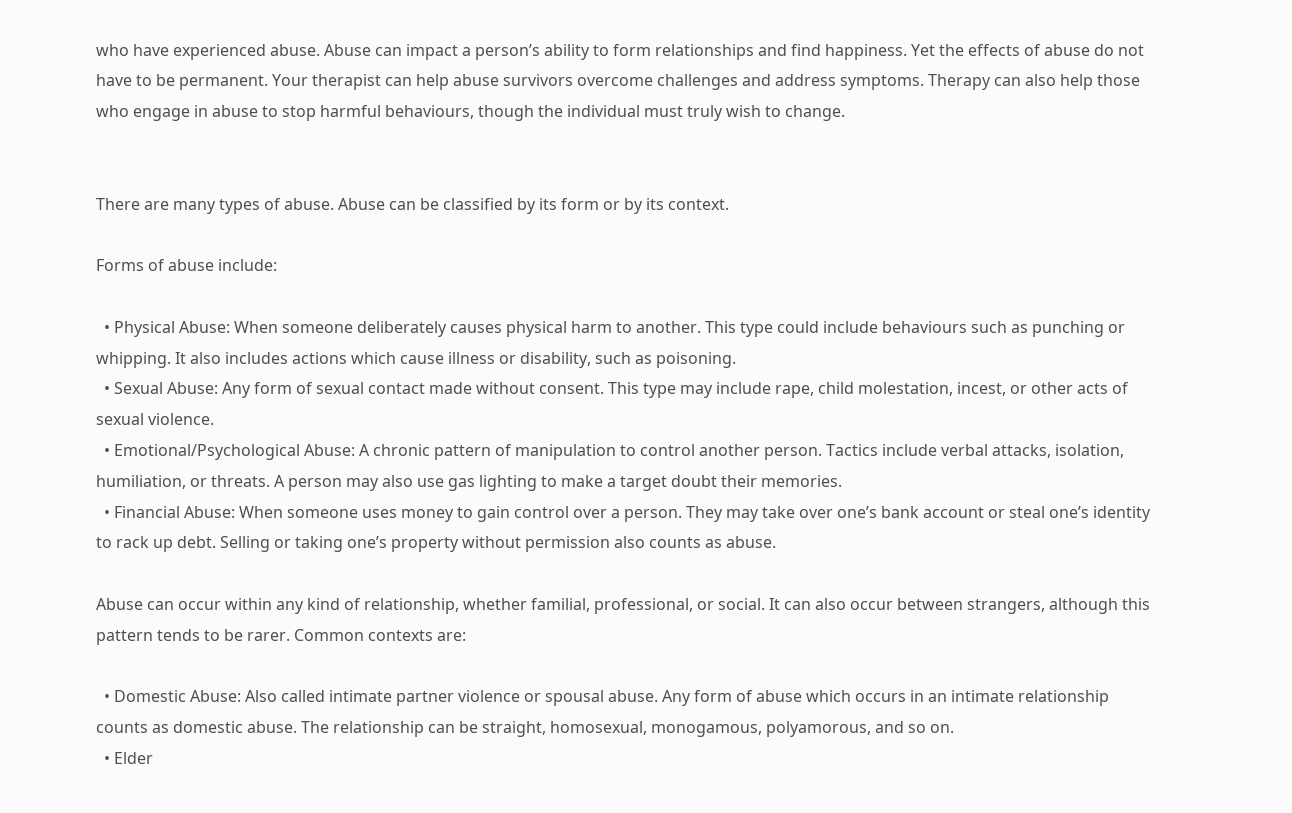who have experienced abuse. Abuse can impact a person’s ability to form relationships and find happiness. Yet the effects of abuse do not have to be permanent. Your therapist can help abuse survivors overcome challenges and address symptoms. Therapy can also help those who engage in abuse to stop harmful behaviours, though the individual must truly wish to change.


There are many types of abuse. Abuse can be classified by its form or by its context.

Forms of abuse include:

  • Physical Abuse: When someone deliberately causes physical harm to another. This type could include behaviours such as punching or whipping. It also includes actions which cause illness or disability, such as poisoning.
  • Sexual Abuse: Any form of sexual contact made without consent. This type may include rape, child molestation, incest, or other acts of sexual violence.
  • Emotional/Psychological Abuse: A chronic pattern of manipulation to control another person. Tactics include verbal attacks, isolation, humiliation, or threats. A person may also use gas lighting to make a target doubt their memories.
  • Financial Abuse: When someone uses money to gain control over a person. They may take over one’s bank account or steal one’s identity to rack up debt. Selling or taking one’s property without permission also counts as abuse.

Abuse can occur within any kind of relationship, whether familial, professional, or social. It can also occur between strangers, although this pattern tends to be rarer. Common contexts are:

  • Domestic Abuse: Also called intimate partner violence or spousal abuse. Any form of abuse which occurs in an intimate relationship counts as domestic abuse. The relationship can be straight, homosexual, monogamous, polyamorous, and so on.
  • Elder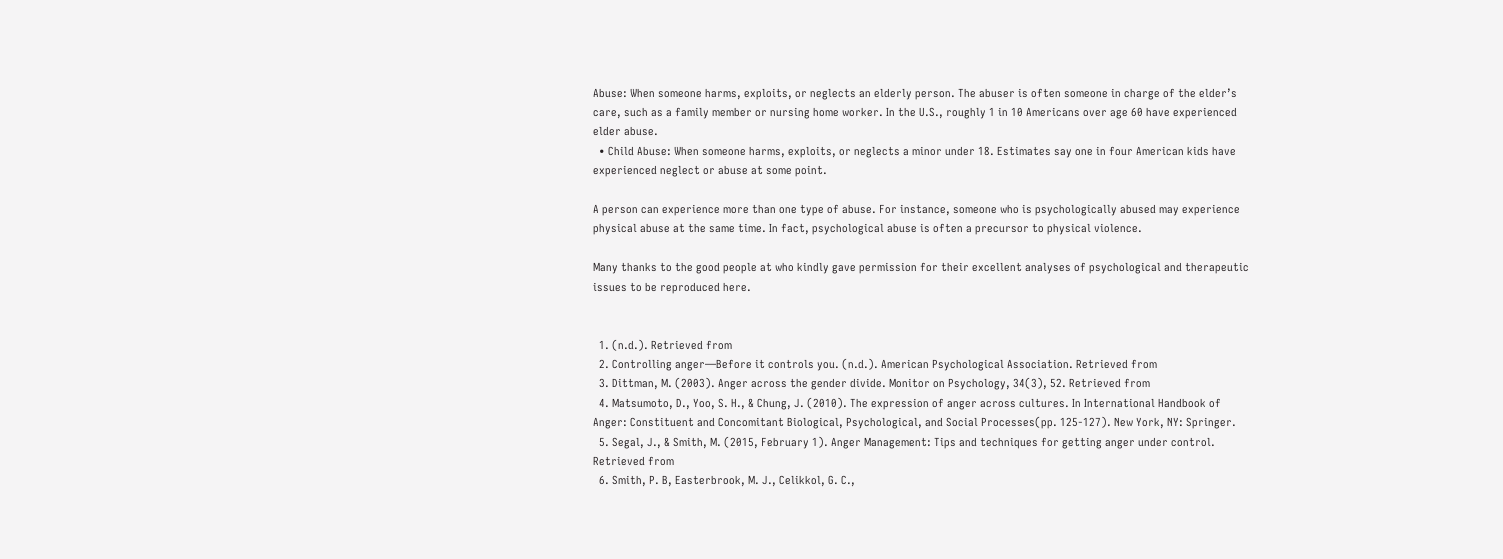Abuse: When someone harms, exploits, or neglects an elderly person. The abuser is often someone in charge of the elder’s care, such as a family member or nursing home worker. In the U.S., roughly 1 in 10 Americans over age 60 have experienced elder abuse.
  • Child Abuse: When someone harms, exploits, or neglects a minor under 18. Estimates say one in four American kids have experienced neglect or abuse at some point.

A person can experience more than one type of abuse. For instance, someone who is psychologically abused may experience physical abuse at the same time. In fact, psychological abuse is often a precursor to physical violence.

Many thanks to the good people at who kindly gave permission for their excellent analyses of psychological and therapeutic issues to be reproduced here.


  1. (n.d.). Retrieved from
  2. Controlling anger—Before it controls you. (n.d.). American Psychological Association. Retrieved from
  3. Dittman, M. (2003). Anger across the gender divide. Monitor on Psychology, 34(3), 52. Retrieved from
  4. Matsumoto, D., Yoo, S. H., & Chung, J. (2010). The expression of anger across cultures. In International Handbook of Anger: Constituent and Concomitant Biological, Psychological, and Social Processes(pp. 125-127). New York, NY: Springer.
  5. Segal, J., & Smith, M. (2015, February 1). Anger Management: Tips and techniques for getting anger under control. Retrieved from
  6. Smith, P. B, Easterbrook, M. J., Celikkol, G. C.,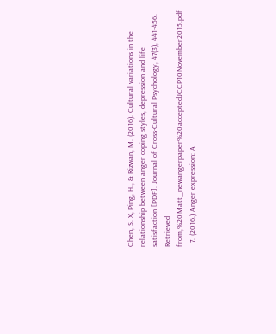Chen, S. X, Ping, H., & Rizwan, M. (2016). Cultural variations in the relationship between anger coping styles, depression and life satisfaction [PDF]. Journal of Cross-Cultural Psychology, 47(3), 441-456. Retrieved from,%20Matt_newangerpaper%20acceptedJCCP10November2015.pdf
  7. (2016.) Anger expression: A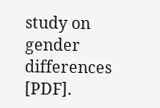study on gender differences [PDF].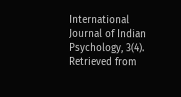International Journal of Indian Psychology, 3(4). Retrieved from